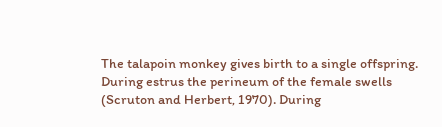The talapoin monkey gives birth to a single offspring. During estrus the perineum of the female swells (Scruton and Herbert, 1970). During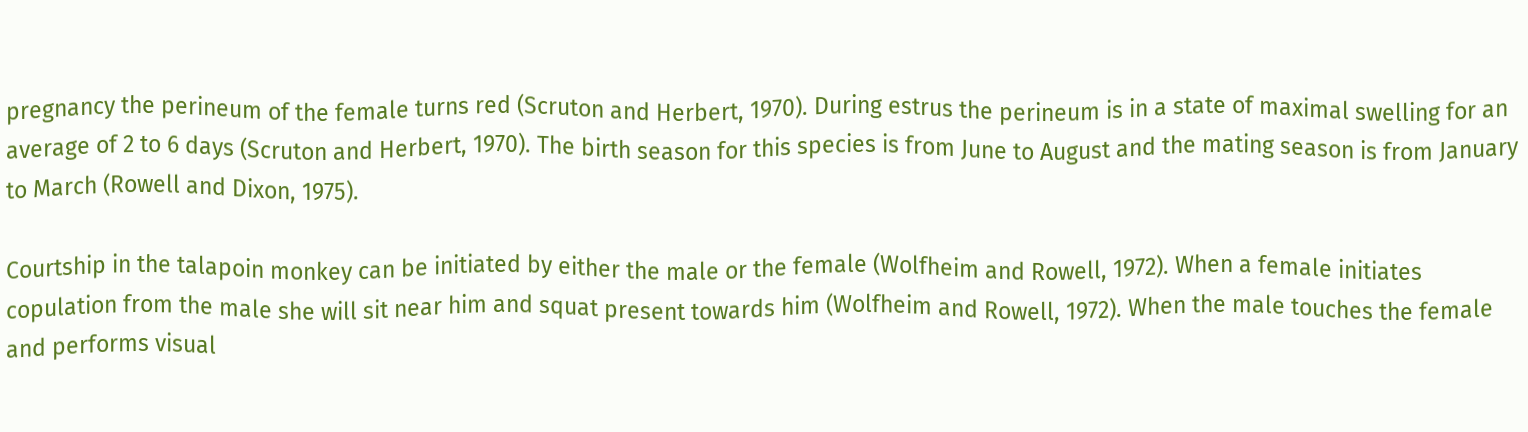pregnancy the perineum of the female turns red (Scruton and Herbert, 1970). During estrus the perineum is in a state of maximal swelling for an average of 2 to 6 days (Scruton and Herbert, 1970). The birth season for this species is from June to August and the mating season is from January to March (Rowell and Dixon, 1975).

Courtship in the talapoin monkey can be initiated by either the male or the female (Wolfheim and Rowell, 1972). When a female initiates copulation from the male she will sit near him and squat present towards him (Wolfheim and Rowell, 1972). When the male touches the female and performs visual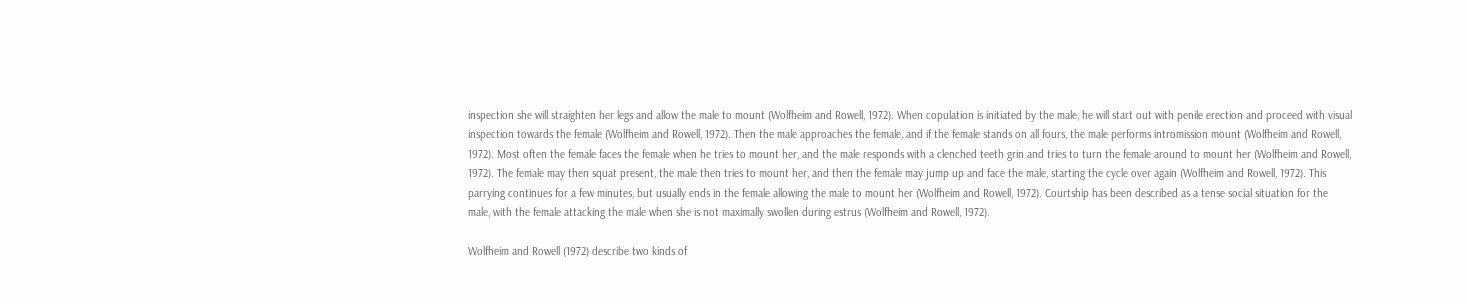inspection she will straighten her legs and allow the male to mount (Wolfheim and Rowell, 1972). When copulation is initiated by the male, he will start out with penile erection and proceed with visual inspection towards the female (Wolfheim and Rowell, 1972). Then the male approaches the female, and if the female stands on all fours, the male performs intromission mount (Wolfheim and Rowell, 1972). Most often the female faces the female when he tries to mount her, and the male responds with a clenched teeth grin and tries to turn the female around to mount her (Wolfheim and Rowell, 1972). The female may then squat present, the male then tries to mount her, and then the female may jump up and face the male, starting the cycle over again (Wolfheim and Rowell, 1972). This parrying continues for a few minutes, but usually ends in the female allowing the male to mount her (Wolfheim and Rowell, 1972). Courtship has been described as a tense social situation for the male, with the female attacking the male when she is not maximally swollen during estrus (Wolfheim and Rowell, 1972).

Wolfheim and Rowell (1972) describe two kinds of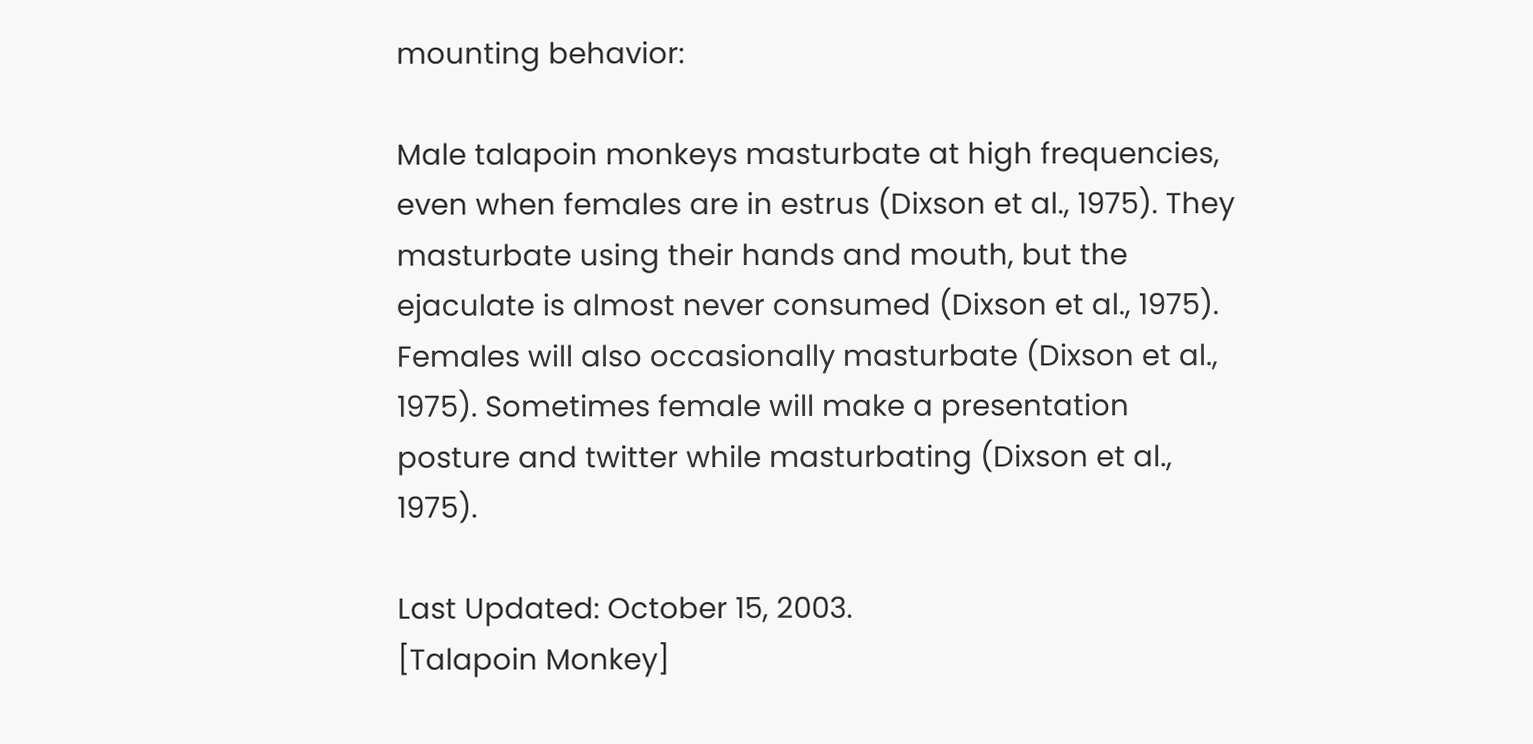mounting behavior:

Male talapoin monkeys masturbate at high frequencies, even when females are in estrus (Dixson et al., 1975). They masturbate using their hands and mouth, but the ejaculate is almost never consumed (Dixson et al., 1975). Females will also occasionally masturbate (Dixson et al., 1975). Sometimes female will make a presentation posture and twitter while masturbating (Dixson et al., 1975).

Last Updated: October 15, 2003.
[Talapoin Monkey]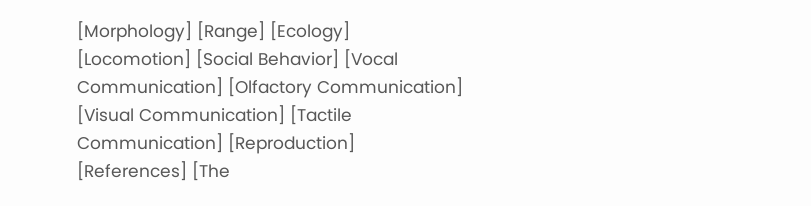[Morphology] [Range] [Ecology] [Locomotion] [Social Behavior] [Vocal Communication] [Olfactory Communication] [Visual Communication] [Tactile Communication] [Reproduction] [References] [The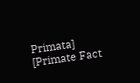Primata] [Primate Fact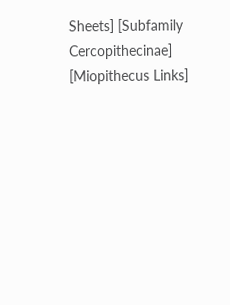Sheets] [Subfamily Cercopithecinae] [Miopithecus Links]